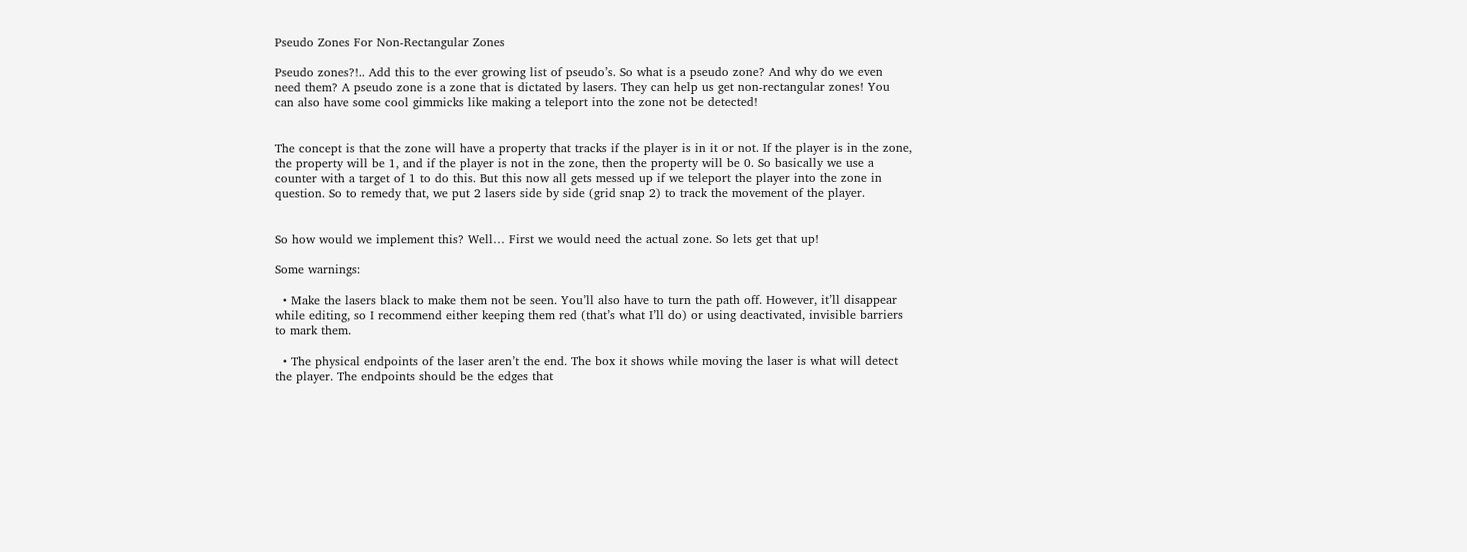Pseudo Zones For Non-Rectangular Zones

Pseudo zones?!.. Add this to the ever growing list of pseudo’s. So what is a pseudo zone? And why do we even need them? A pseudo zone is a zone that is dictated by lasers. They can help us get non-rectangular zones! You can also have some cool gimmicks like making a teleport into the zone not be detected!


The concept is that the zone will have a property that tracks if the player is in it or not. If the player is in the zone, the property will be 1, and if the player is not in the zone, then the property will be 0. So basically we use a counter with a target of 1 to do this. But this now all gets messed up if we teleport the player into the zone in question. So to remedy that, we put 2 lasers side by side (grid snap 2) to track the movement of the player.


So how would we implement this? Well… First we would need the actual zone. So lets get that up!

Some warnings:

  • Make the lasers black to make them not be seen. You’ll also have to turn the path off. However, it’ll disappear while editing, so I recommend either keeping them red (that’s what I’ll do) or using deactivated, invisible barriers to mark them.

  • The physical endpoints of the laser aren’t the end. The box it shows while moving the laser is what will detect the player. The endpoints should be the edges that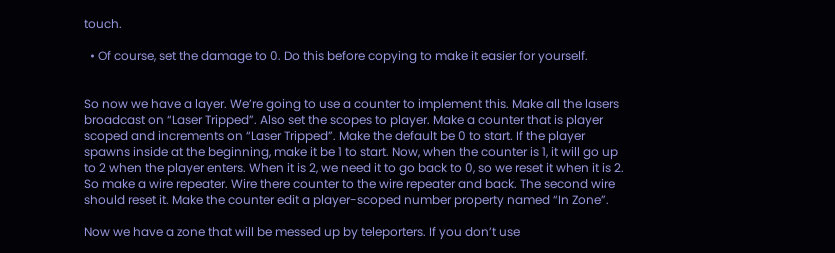touch.

  • Of course, set the damage to 0. Do this before copying to make it easier for yourself.


So now we have a layer. We’re going to use a counter to implement this. Make all the lasers broadcast on “Laser Tripped”. Also set the scopes to player. Make a counter that is player scoped and increments on “Laser Tripped”. Make the default be 0 to start. If the player spawns inside at the beginning, make it be 1 to start. Now, when the counter is 1, it will go up to 2 when the player enters. When it is 2, we need it to go back to 0, so we reset it when it is 2. So make a wire repeater. Wire there counter to the wire repeater and back. The second wire should reset it. Make the counter edit a player-scoped number property named “In Zone”.

Now we have a zone that will be messed up by teleporters. If you don’t use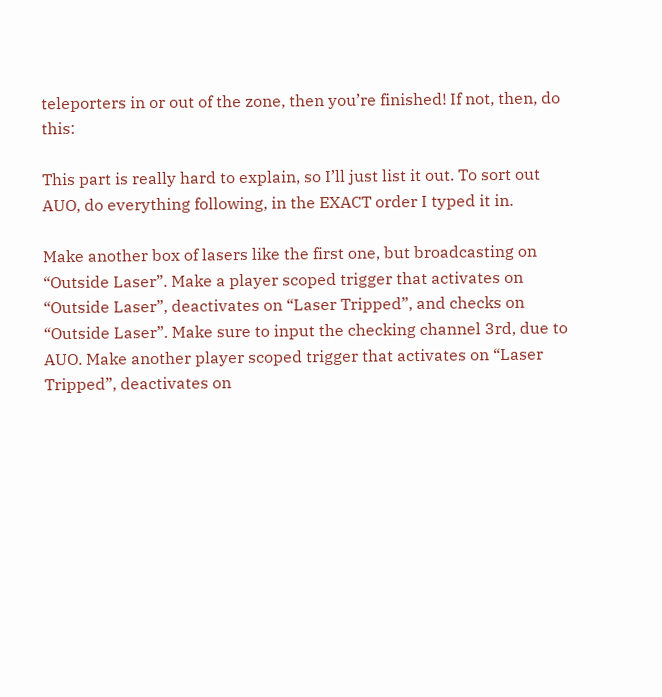teleporters in or out of the zone, then you’re finished! If not, then, do this:

This part is really hard to explain, so I’ll just list it out. To sort out AUO, do everything following, in the EXACT order I typed it in.

Make another box of lasers like the first one, but broadcasting on “Outside Laser”. Make a player scoped trigger that activates on “Outside Laser”, deactivates on “Laser Tripped”, and checks on “Outside Laser”. Make sure to input the checking channel 3rd, due to AUO. Make another player scoped trigger that activates on “Laser Tripped”, deactivates on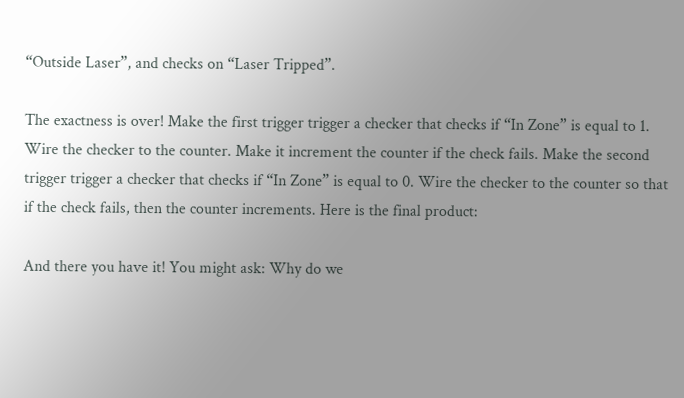“Outside Laser”, and checks on “Laser Tripped”.

The exactness is over! Make the first trigger trigger a checker that checks if “In Zone” is equal to 1. Wire the checker to the counter. Make it increment the counter if the check fails. Make the second trigger trigger a checker that checks if “In Zone” is equal to 0. Wire the checker to the counter so that if the check fails, then the counter increments. Here is the final product:

And there you have it! You might ask: Why do we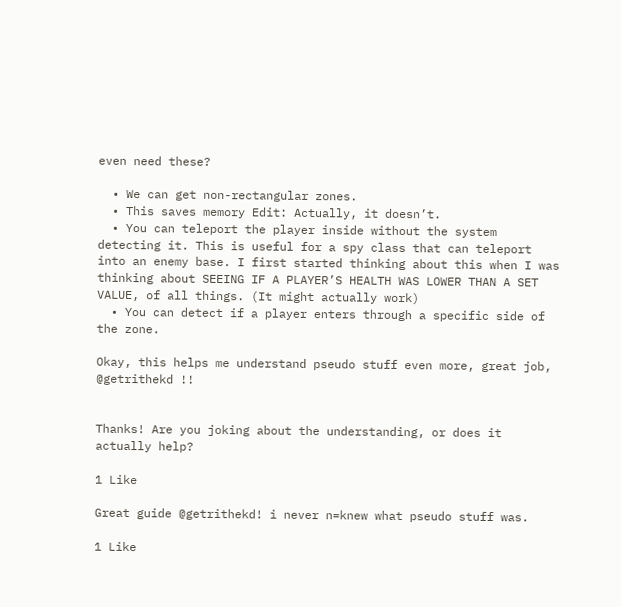even need these?

  • We can get non-rectangular zones.
  • This saves memory Edit: Actually, it doesn’t.
  • You can teleport the player inside without the system detecting it. This is useful for a spy class that can teleport into an enemy base. I first started thinking about this when I was thinking about SEEING IF A PLAYER’S HEALTH WAS LOWER THAN A SET VALUE, of all things. (It might actually work)
  • You can detect if a player enters through a specific side of the zone.

Okay, this helps me understand pseudo stuff even more, great job, @getrithekd !!


Thanks! Are you joking about the understanding, or does it actually help?

1 Like

Great guide @getrithekd! i never n=knew what pseudo stuff was.

1 Like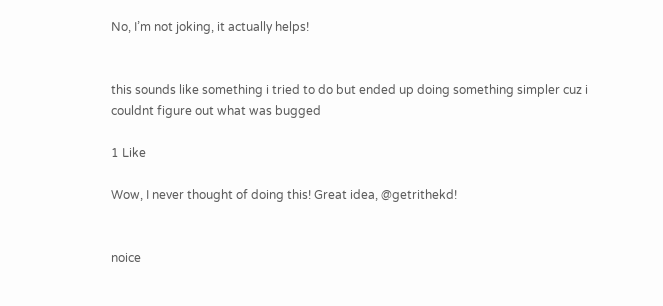No, I’m not joking, it actually helps!


this sounds like something i tried to do but ended up doing something simpler cuz i couldnt figure out what was bugged

1 Like

Wow, I never thought of doing this! Great idea, @getrithekd!


noice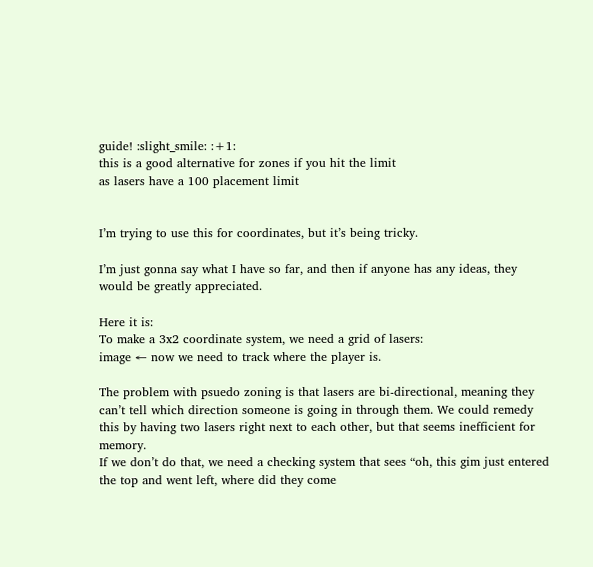guide! :slight_smile: :+1:
this is a good alternative for zones if you hit the limit
as lasers have a 100 placement limit


I’m trying to use this for coordinates, but it’s being tricky.

I’m just gonna say what I have so far, and then if anyone has any ideas, they would be greatly appreciated.

Here it is:
To make a 3x2 coordinate system, we need a grid of lasers:
image ← now we need to track where the player is.

The problem with psuedo zoning is that lasers are bi-directional, meaning they can’t tell which direction someone is going in through them. We could remedy this by having two lasers right next to each other, but that seems inefficient for memory.
If we don’t do that, we need a checking system that sees “oh, this gim just entered the top and went left, where did they come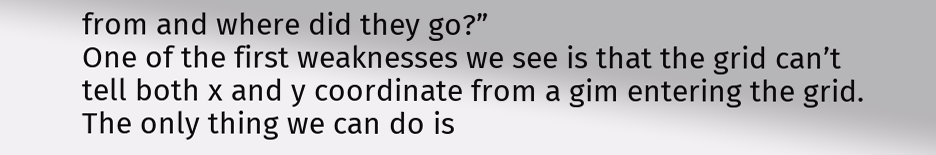from and where did they go?”
One of the first weaknesses we see is that the grid can’t tell both x and y coordinate from a gim entering the grid. The only thing we can do is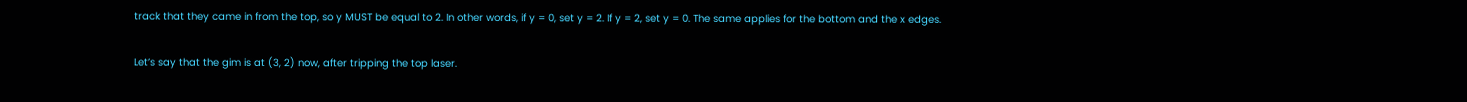track that they came in from the top, so y MUST be equal to 2. In other words, if y = 0, set y = 2. If y = 2, set y = 0. The same applies for the bottom and the x edges.

Let’s say that the gim is at (3, 2) now, after tripping the top laser.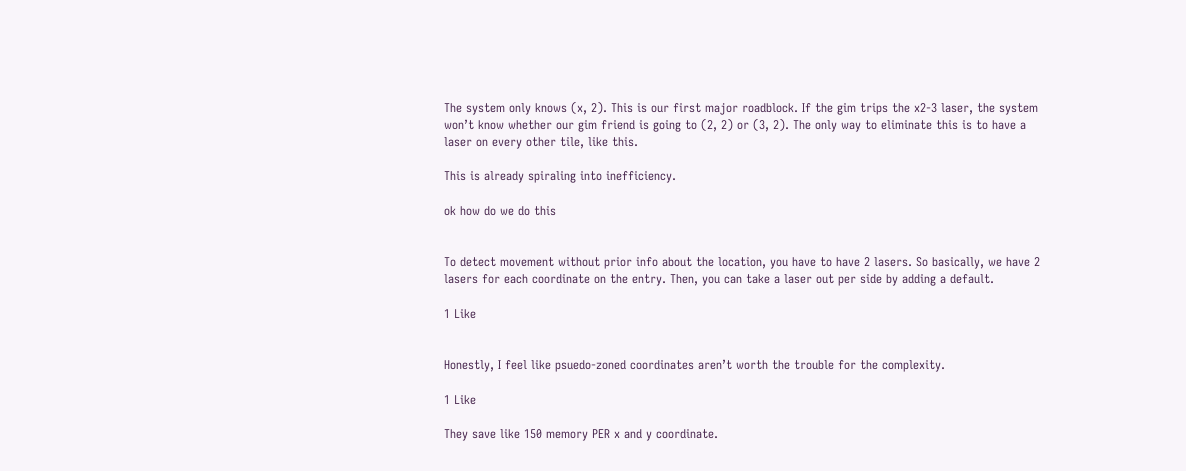The system only knows (x, 2). This is our first major roadblock. If the gim trips the x2-3 laser, the system won’t know whether our gim friend is going to (2, 2) or (3, 2). The only way to eliminate this is to have a laser on every other tile, like this.

This is already spiraling into inefficiency.

ok how do we do this


To detect movement without prior info about the location, you have to have 2 lasers. So basically, we have 2 lasers for each coordinate on the entry. Then, you can take a laser out per side by adding a default.

1 Like


Honestly, I feel like psuedo-zoned coordinates aren’t worth the trouble for the complexity.

1 Like

They save like 150 memory PER x and y coordinate.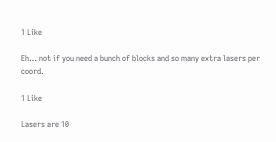1 Like

Eh… not if you need a bunch of blocks and so many extra lasers per coord.

1 Like

Lasers are 10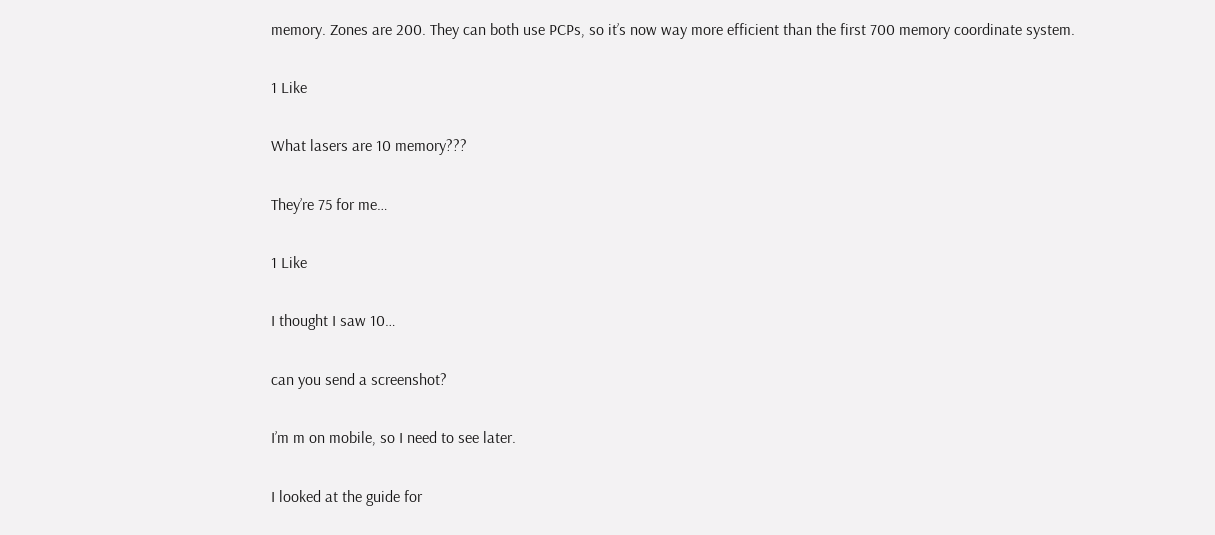memory. Zones are 200. They can both use PCPs, so it’s now way more efficient than the first 700 memory coordinate system.

1 Like

What lasers are 10 memory???

They’re 75 for me…

1 Like

I thought I saw 10…

can you send a screenshot?

I’m m on mobile, so I need to see later.

I looked at the guide for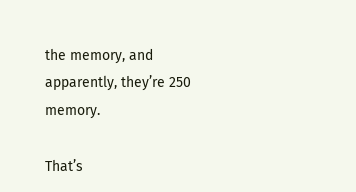the memory, and apparently, they’re 250 memory.

That’s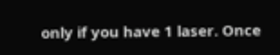only if you have 1 laser. Once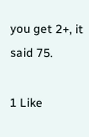you get 2+, it said 75.

1 Like